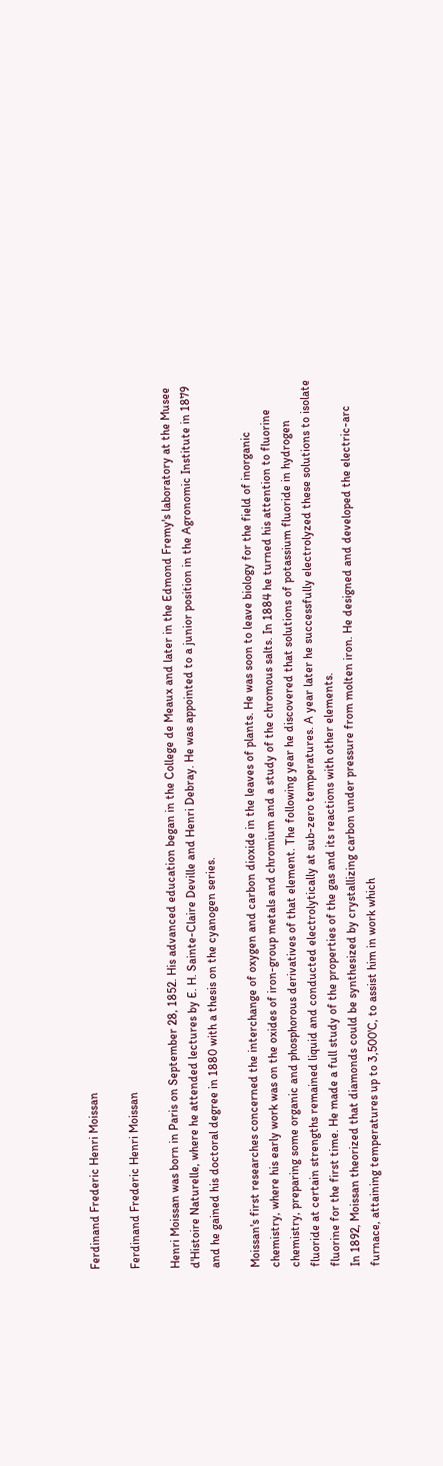Ferdinand Frederic Henri Moissan

Ferdinand Frederic Henri Moissan

Henri Moissan was born in Paris on September 28, 1852. His advanced education began in the College de Meaux and later in the Edmond Fremy's laboratory at the Musee d'Histoire Naturelle, where he attended lectures by E. H. Sainte-Claire Deville and Henri Debray. He was appointed to a junior position in the Agronomic Institute in 1879 and he gained his doctoral degree in 1880 with a thesis on the cyanogen series.

Moissan's first researches concerned the interchange of oxygen and carbon dioxide in the leaves of plants. He was soon to leave biology for the field of inorganic chemistry, where his early work was on the oxides of iron-group metals and chromium and a study of the chromous salts. In 1884 he turned his attention to fluorine chemistry, preparing some organic and phosphorous derivatives of that element. The following year he discovered that solutions of potassium fluoride in hydrogen fluoride at certain strengths remained liquid and conducted electrolytically at sub-zero temperatures. A year later he successfully electrolyzed these solutions to isolate fluorine for the first time. He made a full study of the properties of the gas and its reactions with other elements.
In 1892, Moissan theorized that diamonds could be synthesized by crystallizing carbon under pressure from molten iron. He designed and developed the electric-arc furnace, attaining temperatures up to 3,500'C, to assist him in work which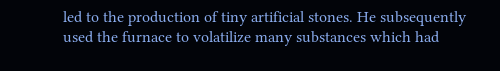led to the production of tiny artificial stones. He subsequently used the furnace to volatilize many substances which had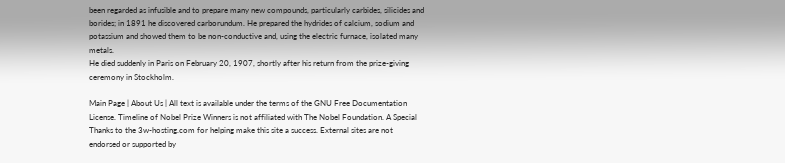been regarded as infusible and to prepare many new compounds, particularly carbides, silicides and borides; in 1891 he discovered carborundum. He prepared the hydrides of calcium, sodium and potassium and showed them to be non-conductive and, using the electric furnace, isolated many metals.
He died suddenly in Paris on February 20, 1907, shortly after his return from the prize-giving ceremony in Stockholm.

Main Page | About Us | All text is available under the terms of the GNU Free Documentation License. Timeline of Nobel Prize Winners is not affiliated with The Nobel Foundation. A Special Thanks to the 3w-hosting.com for helping make this site a success. External sites are not endorsed or supported by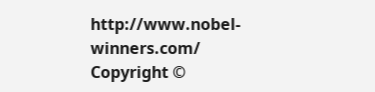http://www.nobel-winners.com/ Copyright ©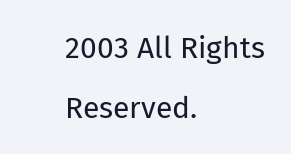2003 All Rights Reserved.